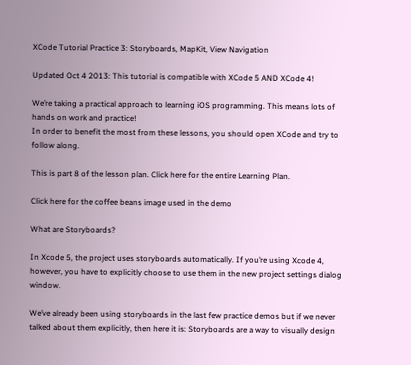XCode Tutorial Practice 3: Storyboards, MapKit, View Navigation

Updated Oct 4 2013: This tutorial is compatible with XCode 5 AND XCode 4!

We’re taking a practical approach to learning iOS programming. This means lots of hands on work and practice!
In order to benefit the most from these lessons, you should open XCode and try to follow along.

This is part 8 of the lesson plan. Click here for the entire Learning Plan.

Click here for the coffee beans image used in the demo

What are Storyboards?

In Xcode 5, the project uses storyboards automatically. If you’re using Xcode 4, however, you have to explicitly choose to use them in the new project settings dialog window.

We’ve already been using storyboards in the last few practice demos but if we never talked about them explicitly, then here it is: Storyboards are a way to visually design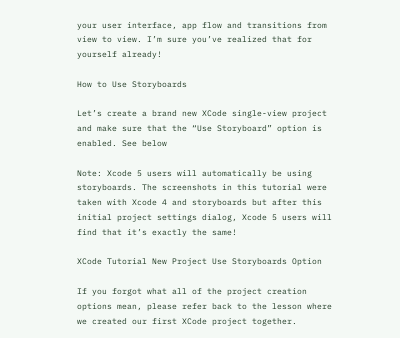your user interface, app flow and transitions from view to view. I’m sure you’ve realized that for yourself already!

How to Use Storyboards

Let’s create a brand new XCode single-view project and make sure that the “Use Storyboard” option is enabled. See below

Note: Xcode 5 users will automatically be using storyboards. The screenshots in this tutorial were taken with Xcode 4 and storyboards but after this initial project settings dialog, Xcode 5 users will find that it’s exactly the same!

XCode Tutorial New Project Use Storyboards Option

If you forgot what all of the project creation options mean, please refer back to the lesson where we created our first XCode project together.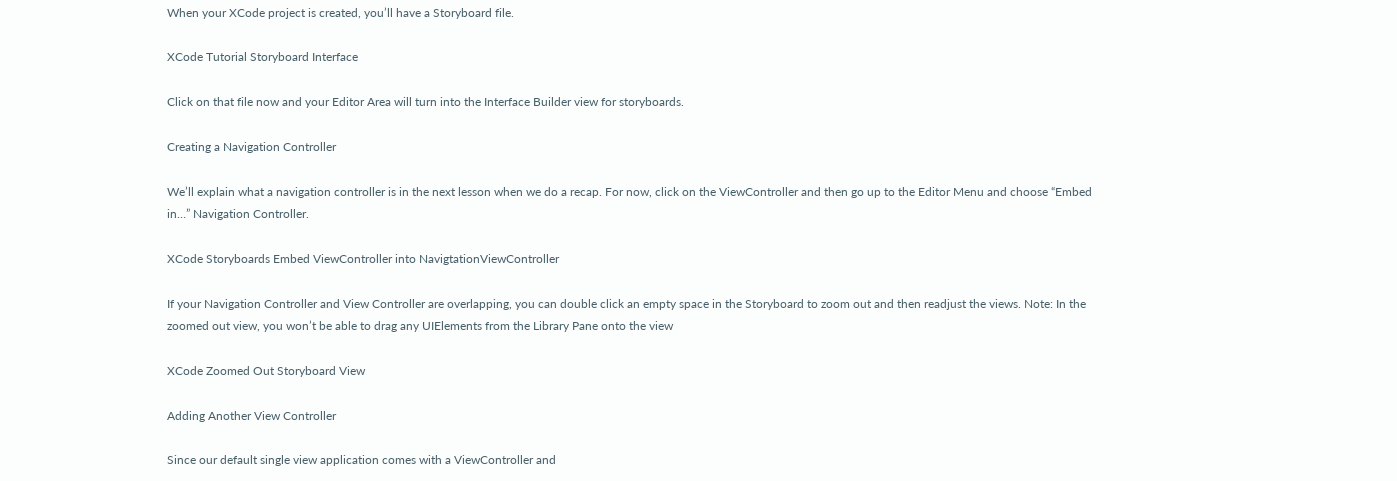When your XCode project is created, you’ll have a Storyboard file.

XCode Tutorial Storyboard Interface

Click on that file now and your Editor Area will turn into the Interface Builder view for storyboards.

Creating a Navigation Controller

We’ll explain what a navigation controller is in the next lesson when we do a recap. For now, click on the ViewController and then go up to the Editor Menu and choose “Embed in…” Navigation Controller.

XCode Storyboards Embed ViewController into NavigtationViewController

If your Navigation Controller and View Controller are overlapping, you can double click an empty space in the Storyboard to zoom out and then readjust the views. Note: In the zoomed out view, you won’t be able to drag any UIElements from the Library Pane onto the view

XCode Zoomed Out Storyboard View

Adding Another View Controller

Since our default single view application comes with a ViewController and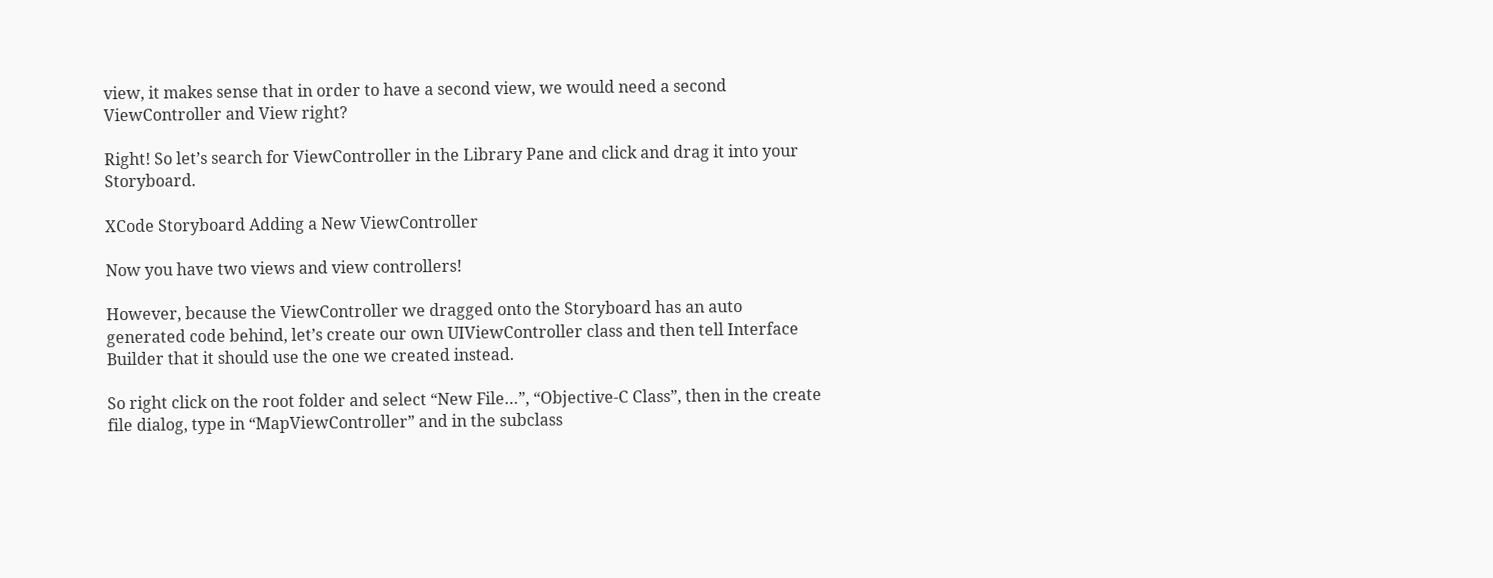view, it makes sense that in order to have a second view, we would need a second ViewController and View right?

Right! So let’s search for ViewController in the Library Pane and click and drag it into your Storyboard.

XCode Storyboard Adding a New ViewController

Now you have two views and view controllers!

However, because the ViewController we dragged onto the Storyboard has an auto generated code behind, let’s create our own UIViewController class and then tell Interface Builder that it should use the one we created instead.

So right click on the root folder and select “New File…”, “Objective-C Class”, then in the create file dialog, type in “MapViewController” and in the subclass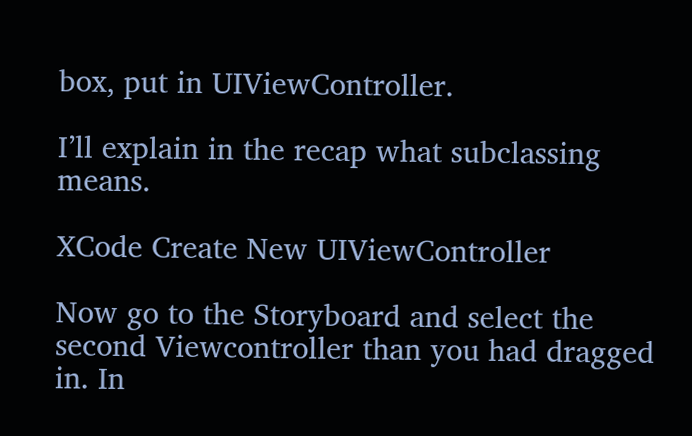box, put in UIViewController.

I’ll explain in the recap what subclassing means.

XCode Create New UIViewController

Now go to the Storyboard and select the second Viewcontroller than you had dragged in. In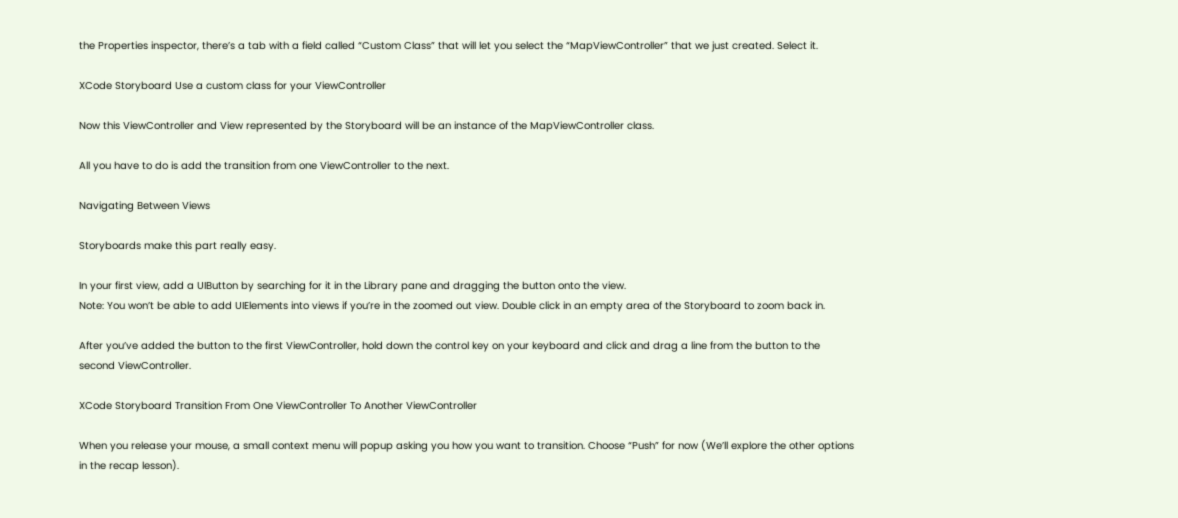the Properties inspector, there’s a tab with a field called “Custom Class” that will let you select the “MapViewController” that we just created. Select it.

XCode Storyboard Use a custom class for your ViewController

Now this ViewController and View represented by the Storyboard will be an instance of the MapViewController class.

All you have to do is add the transition from one ViewController to the next.

Navigating Between Views

Storyboards make this part really easy.

In your first view, add a UIButton by searching for it in the Library pane and dragging the button onto the view.
Note: You won’t be able to add UIElements into views if you’re in the zoomed out view. Double click in an empty area of the Storyboard to zoom back in.

After you’ve added the button to the first ViewController, hold down the control key on your keyboard and click and drag a line from the button to the second ViewController.

XCode Storyboard Transition From One ViewController To Another ViewController

When you release your mouse, a small context menu will popup asking you how you want to transition. Choose “Push” for now (We’ll explore the other options in the recap lesson).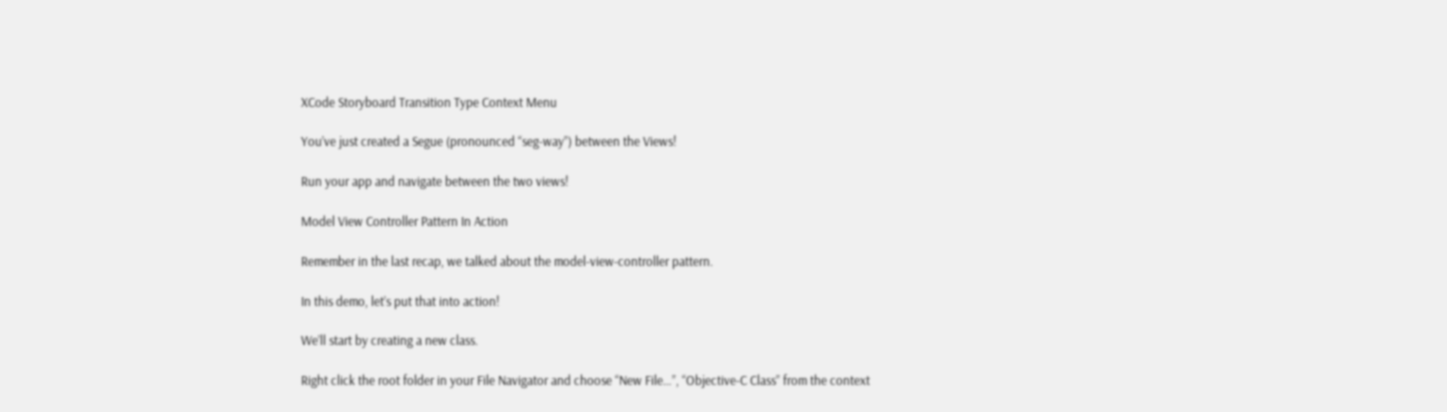XCode Storyboard Transition Type Context Menu

You’ve just created a Segue (pronounced “seg-way”) between the Views!

Run your app and navigate between the two views!

Model View Controller Pattern In Action

Remember in the last recap, we talked about the model-view-controller pattern.

In this demo, let’s put that into action!

We’ll start by creating a new class.

Right click the root folder in your File Navigator and choose “New File…”, “Objective-C Class” from the context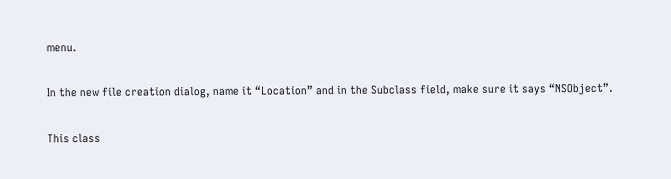menu.

In the new file creation dialog, name it “Location” and in the Subclass field, make sure it says “NSObject”.

This class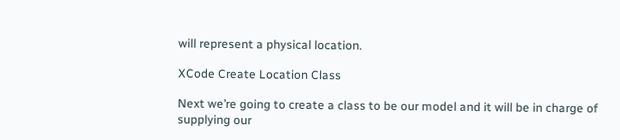will represent a physical location.

XCode Create Location Class

Next we’re going to create a class to be our model and it will be in charge of supplying our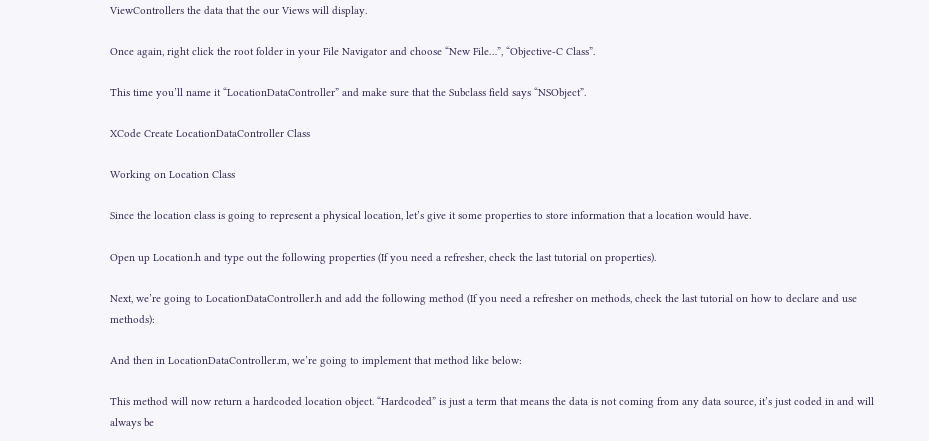ViewControllers the data that the our Views will display.

Once again, right click the root folder in your File Navigator and choose “New File…”, “Objective-C Class”.

This time you’ll name it “LocationDataController” and make sure that the Subclass field says “NSObject”.

XCode Create LocationDataController Class

Working on Location Class

Since the location class is going to represent a physical location, let’s give it some properties to store information that a location would have.

Open up Location.h and type out the following properties (If you need a refresher, check the last tutorial on properties).

Next, we’re going to LocationDataController.h and add the following method (If you need a refresher on methods, check the last tutorial on how to declare and use methods):

And then in LocationDataController.m, we’re going to implement that method like below:

This method will now return a hardcoded location object. “Hardcoded” is just a term that means the data is not coming from any data source, it’s just coded in and will always be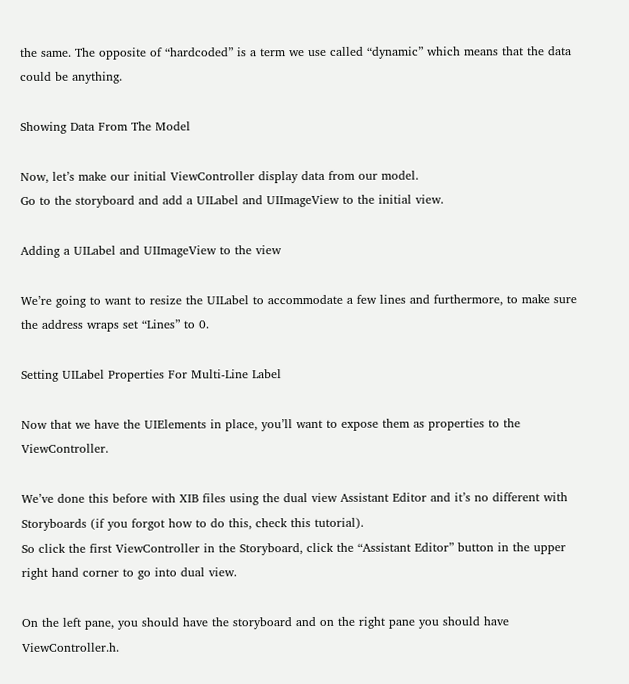the same. The opposite of “hardcoded” is a term we use called “dynamic” which means that the data could be anything.

Showing Data From The Model

Now, let’s make our initial ViewController display data from our model.
Go to the storyboard and add a UILabel and UIImageView to the initial view.

Adding a UILabel and UIImageView to the view

We’re going to want to resize the UILabel to accommodate a few lines and furthermore, to make sure the address wraps set “Lines” to 0.

Setting UILabel Properties For Multi-Line Label

Now that we have the UIElements in place, you’ll want to expose them as properties to the ViewController.

We’ve done this before with XIB files using the dual view Assistant Editor and it’s no different with Storyboards (if you forgot how to do this, check this tutorial).
So click the first ViewController in the Storyboard, click the “Assistant Editor” button in the upper right hand corner to go into dual view.

On the left pane, you should have the storyboard and on the right pane you should have ViewController.h.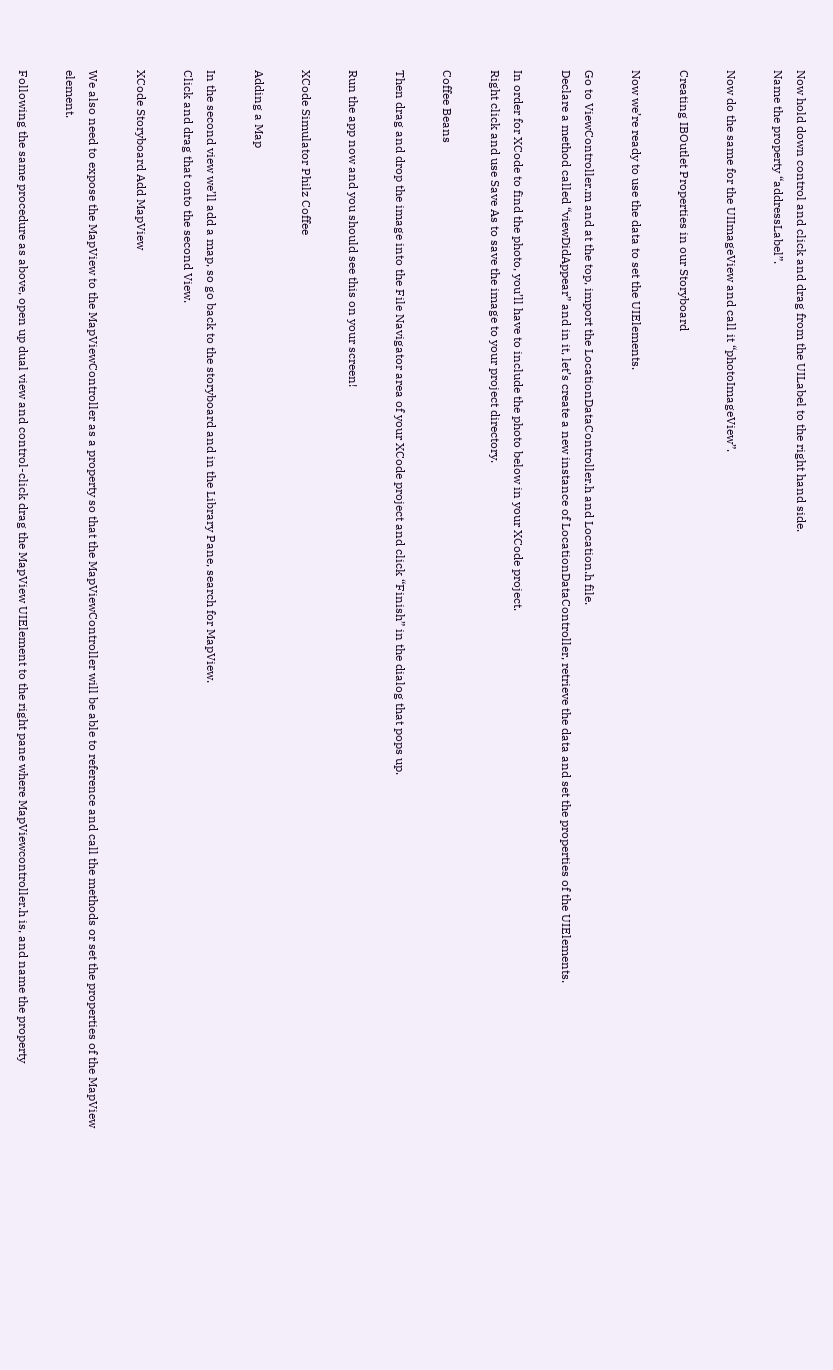Now hold down control and click and drag from the UILabel to the right hand side.
Name the property “addressLabel”.

Now do the same for the UIImageView and call it “photoImageView”.

Creating IBOutlet Properties in our Storyboard

Now we’re ready to use the data to set the UIElements.

Go to ViewController.m and at the top, import the LocationDataController.h and Location.h file.
Declare a method called “viewDidAppear” and in it, let’s create a new instance of LocationDataController, retrieve the data and set the properties of the UIElements.

In order for XCode to find the photo, you’ll have to include the photo below in your XCode project.
Right click and use Save As to save the image to your project directory.

Coffee Beans

Then drag and drop the image into the File Navigator area of your XCode project and click “Finish” in the dialog that pops up.

Run the app now and you should see this on your screen!

XCode Simulator Philz Coffee

Adding a Map

In the second view we’ll add a map, so go back to the storyboard and in the Library Pane, search for MapView.
Click and drag that onto the second View.

XCode Storyboard Add MapView

We also need to expose the MapView to the MapViewController as a property so that the MapViewController will be able to reference and call the methods or set the properties of the MapView element.

Following the same procedure as above, open up dual view and control-click drag the MapView UIElement to the right pane where MapViewcontroller.h is, and name the property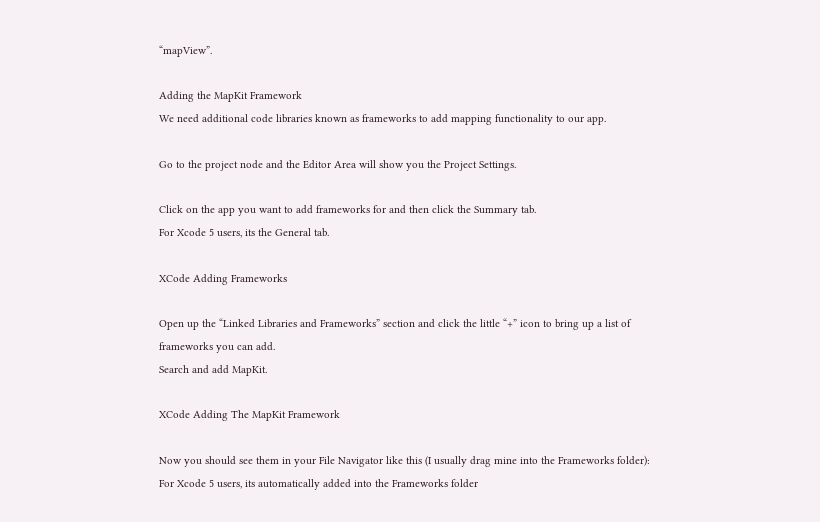“mapView”.

Adding the MapKit Framework
We need additional code libraries known as frameworks to add mapping functionality to our app.

Go to the project node and the Editor Area will show you the Project Settings.

Click on the app you want to add frameworks for and then click the Summary tab.
For Xcode 5 users, its the General tab.

XCode Adding Frameworks

Open up the “Linked Libraries and Frameworks” section and click the little “+” icon to bring up a list of frameworks you can add.
Search and add MapKit.

XCode Adding The MapKit Framework

Now you should see them in your File Navigator like this (I usually drag mine into the Frameworks folder):
For Xcode 5 users, its automatically added into the Frameworks folder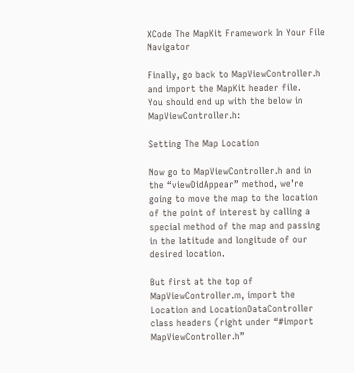XCode The MapKit Framework In Your File Navigator

Finally, go back to MapViewController.h and import the MapKit header file.
You should end up with the below in MapViewController.h:

Setting The Map Location

Now go to MapViewController.h and in the “viewDidAppear” method, we’re going to move the map to the location of the point of interest by calling a special method of the map and passing in the latitude and longitude of our desired location.

But first at the top of MapViewController.m, import the Location and LocationDataController class headers (right under “#import MapViewController.h”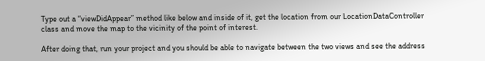Type out a “viewDidAppear” method like below and inside of it, get the location from our LocationDataController class and move the map to the vicinity of the point of interest.

After doing that, run your project and you should be able to navigate between the two views and see the address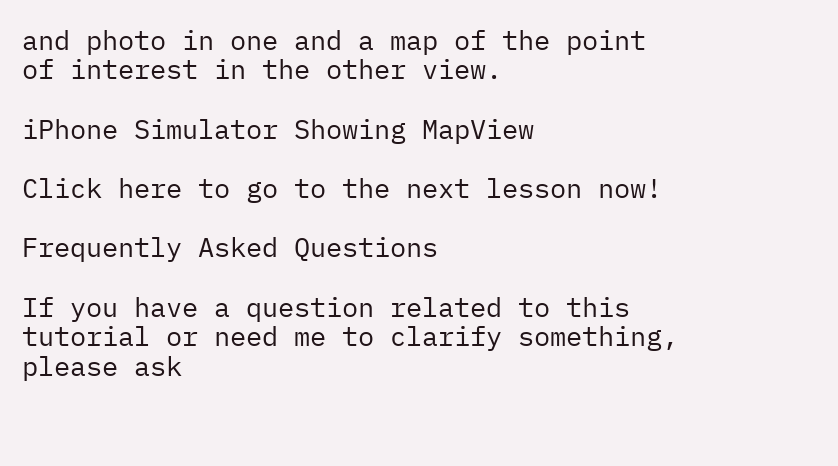and photo in one and a map of the point of interest in the other view.

iPhone Simulator Showing MapView

Click here to go to the next lesson now!

Frequently Asked Questions

If you have a question related to this tutorial or need me to clarify something, please ask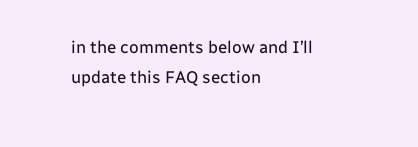in the comments below and I’ll update this FAQ section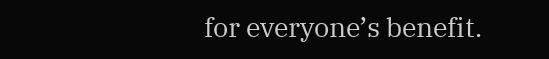for everyone’s benefit.